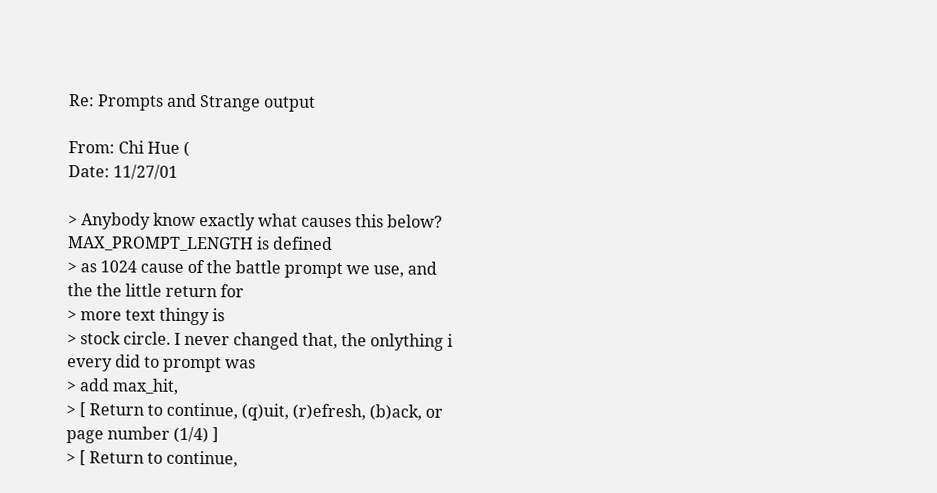Re: Prompts and Strange output

From: Chi Hue (
Date: 11/27/01

> Anybody know exactly what causes this below? MAX_PROMPT_LENGTH is defined
> as 1024 cause of the battle prompt we use, and the the little return for
> more text thingy is
> stock circle. I never changed that, the onlything i every did to prompt was
> add max_hit,
> [ Return to continue, (q)uit, (r)efresh, (b)ack, or page number (1/4) ]
> [ Return to continue,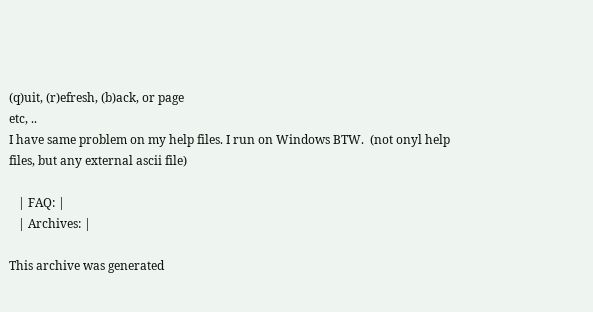(q)uit, (r)efresh, (b)ack, or page
etc, ..
I have same problem on my help files. I run on Windows BTW.  (not onyl help
files, but any external ascii file)

   | FAQ: |
   | Archives: |

This archive was generated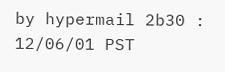by hypermail 2b30 : 12/06/01 PST